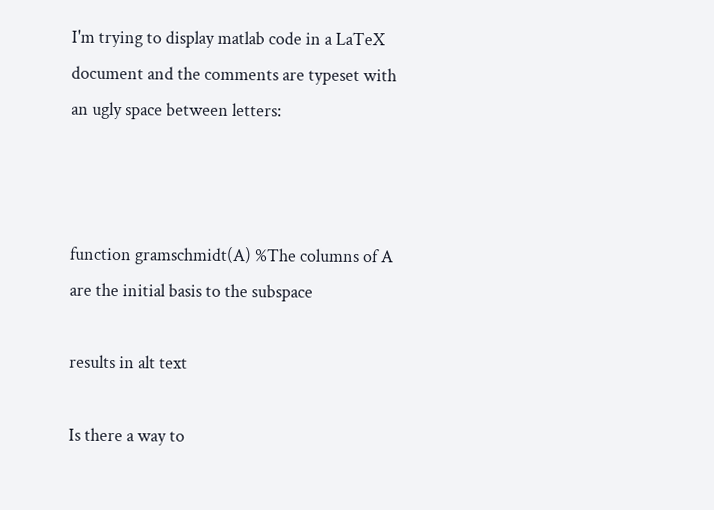I'm trying to display matlab code in a LaTeX document and the comments are typeset with an ugly space between letters:



function gramschmidt(A) %The columns of A are the initial basis to the subspace

results in alt text

Is there a way to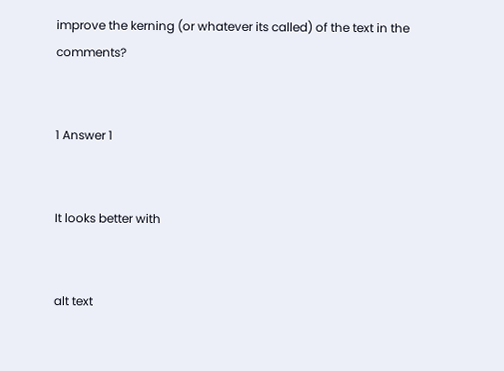improve the kerning (or whatever its called) of the text in the comments?


1 Answer 1


It looks better with


alt text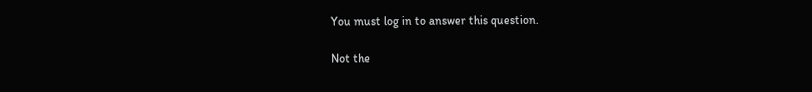You must log in to answer this question.

Not the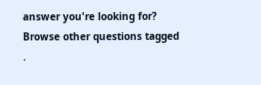answer you're looking for? Browse other questions tagged .